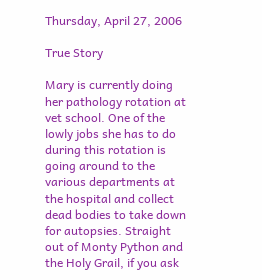Thursday, April 27, 2006

True Story

Mary is currently doing her pathology rotation at vet school. One of the lowly jobs she has to do during this rotation is going around to the various departments at the hospital and collect dead bodies to take down for autopsies. Straight out of Monty Python and the Holy Grail, if you ask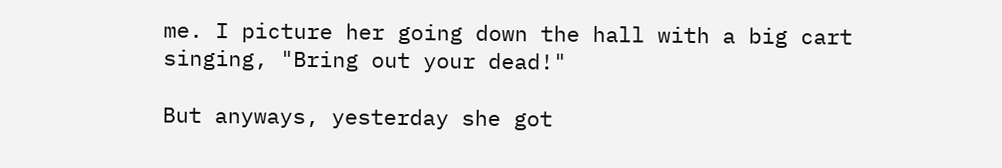me. I picture her going down the hall with a big cart singing, "Bring out your dead!"

But anyways, yesterday she got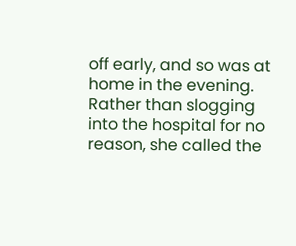off early, and so was at home in the evening. Rather than slogging into the hospital for no reason, she called the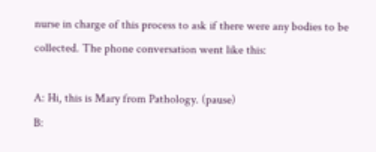nurse in charge of this process to ask if there were any bodies to be collected. The phone conversation went like this:

A: Hi, this is Mary from Pathology. (pause)
B: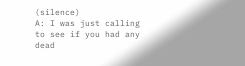(silence)
A: I was just calling to see if you had any dead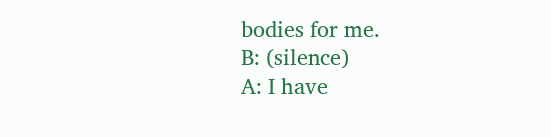bodies for me.
B: (silence)
A: I have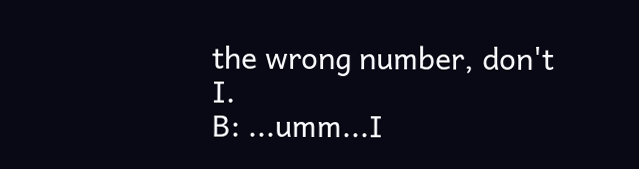the wrong number, don't I.
B: ...umm...I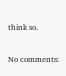think so.

No comments: